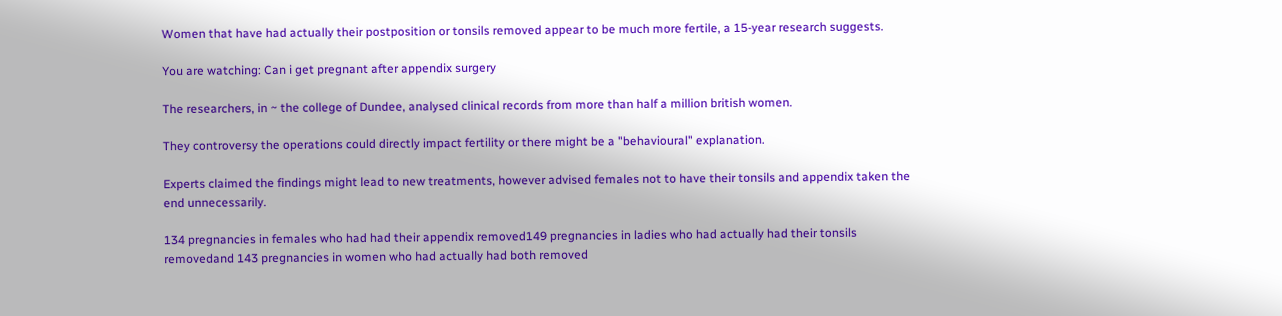Women that have had actually their postposition or tonsils removed appear to be much more fertile, a 15-year research suggests.

You are watching: Can i get pregnant after appendix surgery

The researchers, in ~ the college of Dundee, analysed clinical records from more than half a million british women.

They controversy the operations could directly impact fertility or there might be a "behavioural" explanation.

Experts claimed the findings might lead to new treatments, however advised females not to have their tonsils and appendix taken the end unnecessarily.

134 pregnancies in females who had had their appendix removed149 pregnancies in ladies who had actually had their tonsils removedand 143 pregnancies in women who had actually had both removed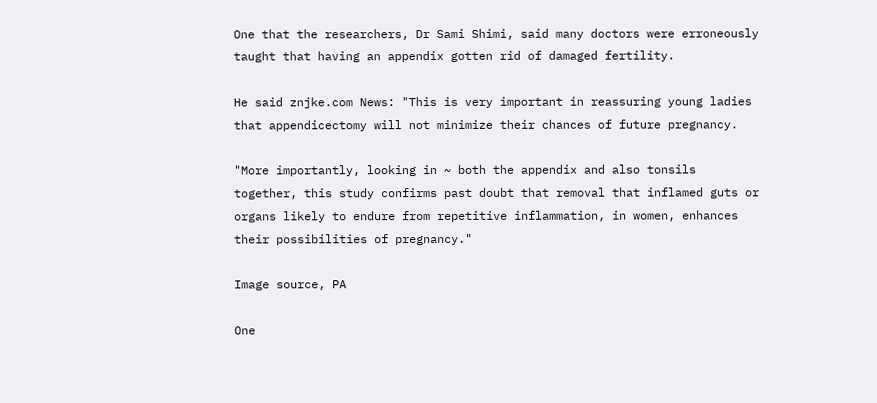One that the researchers, Dr Sami Shimi, said many doctors were erroneously taught that having an appendix gotten rid of damaged fertility.

He said znjke.com News: "This is very important in reassuring young ladies that appendicectomy will not minimize their chances of future pregnancy.

"More importantly, looking in ~ both the appendix and also tonsils together, this study confirms past doubt that removal that inflamed guts or organs likely to endure from repetitive inflammation, in women, enhances their possibilities of pregnancy."

Image source, PA

One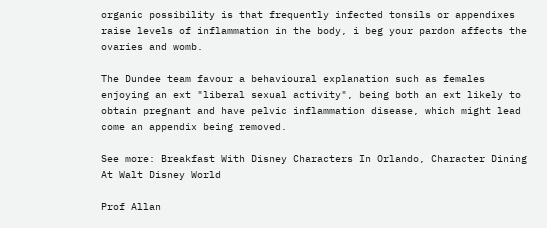organic possibility is that frequently infected tonsils or appendixes raise levels of inflammation in the body, i beg your pardon affects the ovaries and womb.

The Dundee team favour a behavioural explanation such as females enjoying an ext "liberal sexual activity", being both an ext likely to obtain pregnant and have pelvic inflammation disease, which might lead come an appendix being removed.

See more: Breakfast With Disney Characters In Orlando, Character Dining At Walt Disney World

Prof Allan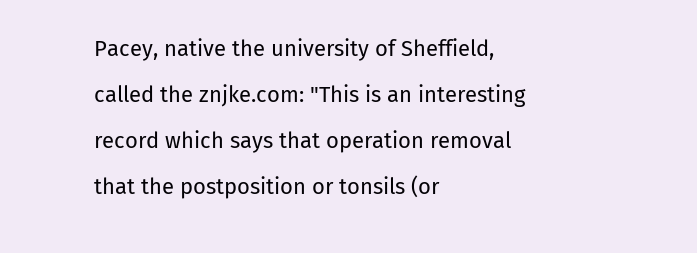Pacey, native the university of Sheffield, called the znjke.com: "This is an interesting record which says that operation removal that the postposition or tonsils (or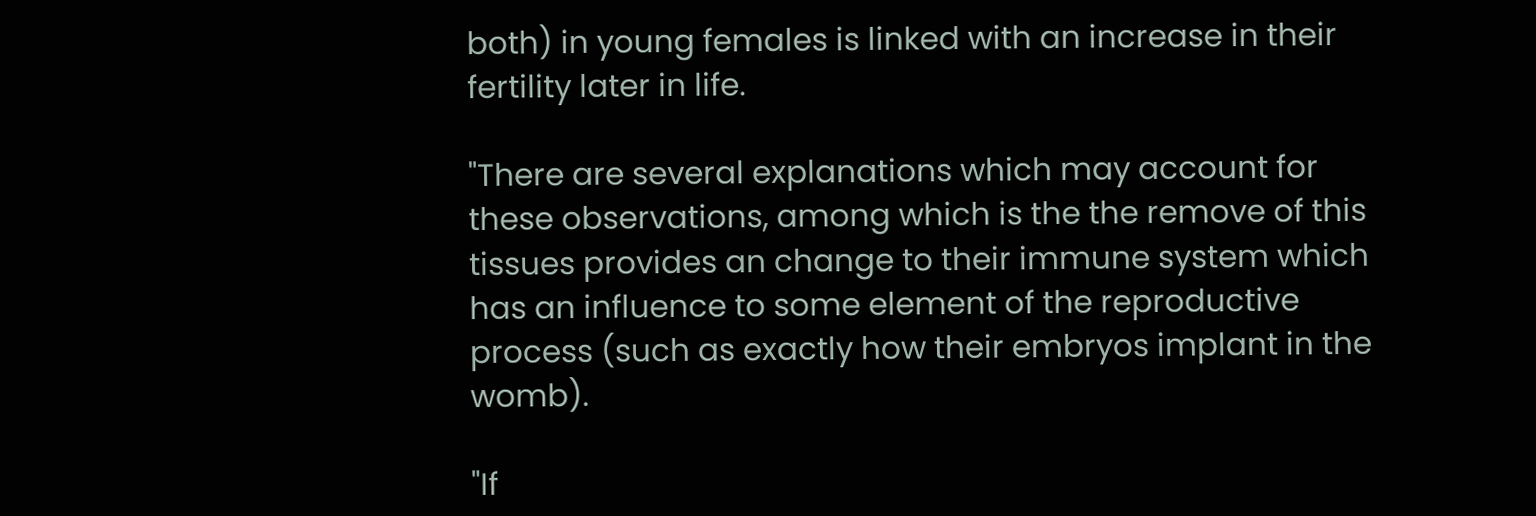both) in young females is linked with an increase in their fertility later in life.

"There are several explanations which may account for these observations, among which is the the remove of this tissues provides an change to their immune system which has an influence to some element of the reproductive process (such as exactly how their embryos implant in the womb).

"If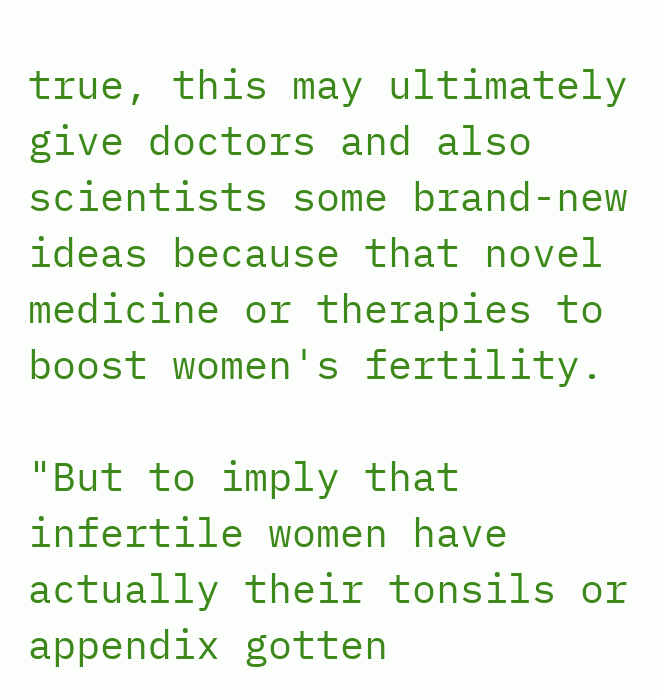true, this may ultimately give doctors and also scientists some brand-new ideas because that novel medicine or therapies to boost women's fertility.

"But to imply that infertile women have actually their tonsils or appendix gotten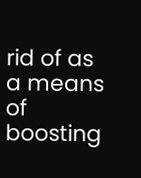rid of as a means of boosting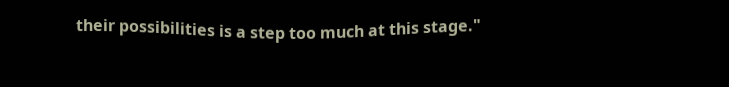their possibilities is a step too much at this stage."